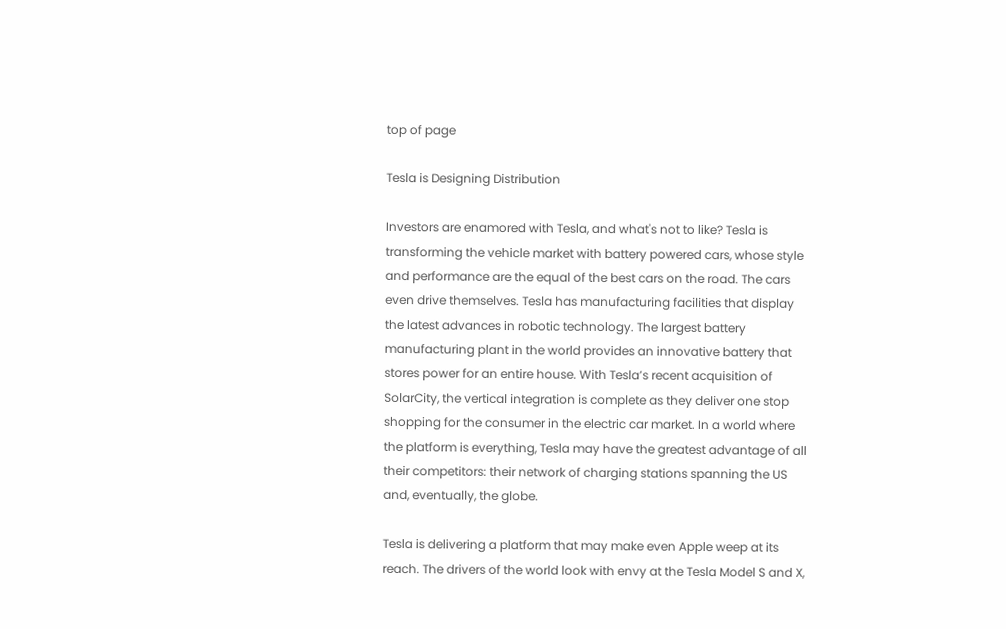top of page

Tesla is Designing Distribution

Investors are enamored with Tesla, and what's not to like? Tesla is transforming the vehicle market with battery powered cars, whose style and performance are the equal of the best cars on the road. The cars even drive themselves. Tesla has manufacturing facilities that display the latest advances in robotic technology. The largest battery manufacturing plant in the world provides an innovative battery that stores power for an entire house. With Tesla’s recent acquisition of SolarCity, the vertical integration is complete as they deliver one stop shopping for the consumer in the electric car market. In a world where the platform is everything, Tesla may have the greatest advantage of all their competitors: their network of charging stations spanning the US and, eventually, the globe.

Tesla is delivering a platform that may make even Apple weep at its reach. The drivers of the world look with envy at the Tesla Model S and X,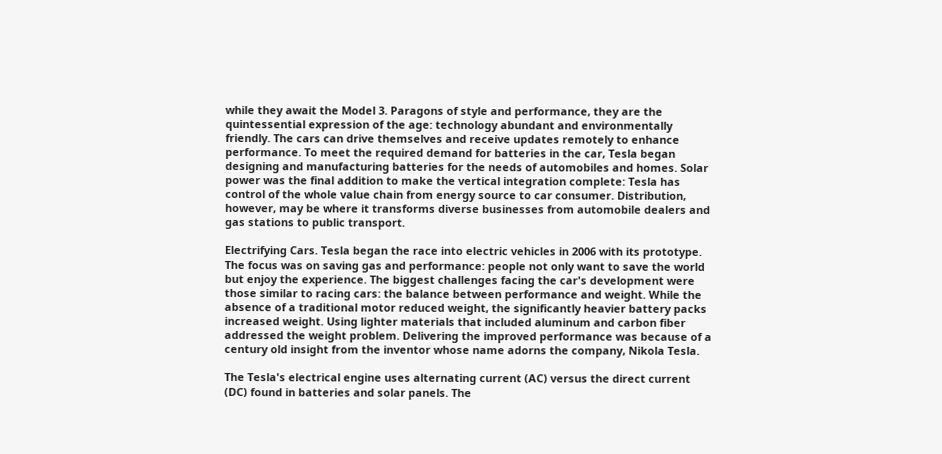while they await the Model 3. Paragons of style and performance, they are the quintessential expression of the age: technology abundant and environmentally friendly. The cars can drive themselves and receive updates remotely to enhance performance. To meet the required demand for batteries in the car, Tesla began designing and manufacturing batteries for the needs of automobiles and homes. Solar power was the final addition to make the vertical integration complete: Tesla has control of the whole value chain from energy source to car consumer. Distribution, however, may be where it transforms diverse businesses from automobile dealers and gas stations to public transport.

Electrifying Cars. Tesla began the race into electric vehicles in 2006 with its prototype. The focus was on saving gas and performance: people not only want to save the world but enjoy the experience. The biggest challenges facing the car's development were those similar to racing cars: the balance between performance and weight. While the absence of a traditional motor reduced weight, the significantly heavier battery packs increased weight. Using lighter materials that included aluminum and carbon fiber addressed the weight problem. Delivering the improved performance was because of a century old insight from the inventor whose name adorns the company, Nikola Tesla.

The Tesla's electrical engine uses alternating current (AC) versus the direct current (DC) found in batteries and solar panels. The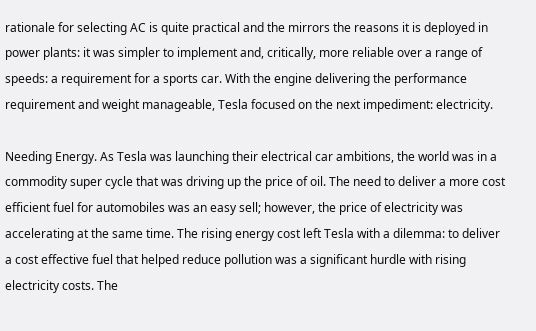rationale for selecting AC is quite practical and the mirrors the reasons it is deployed in power plants: it was simpler to implement and, critically, more reliable over a range of speeds: a requirement for a sports car. With the engine delivering the performance requirement and weight manageable, Tesla focused on the next impediment: electricity.

Needing Energy. As Tesla was launching their electrical car ambitions, the world was in a commodity super cycle that was driving up the price of oil. The need to deliver a more cost efficient fuel for automobiles was an easy sell; however, the price of electricity was accelerating at the same time. The rising energy cost left Tesla with a dilemma: to deliver a cost effective fuel that helped reduce pollution was a significant hurdle with rising electricity costs. The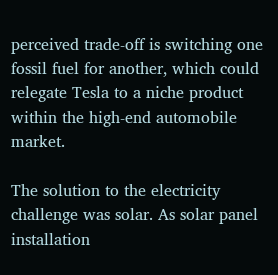perceived trade-off is switching one fossil fuel for another, which could relegate Tesla to a niche product within the high-end automobile market.

The solution to the electricity challenge was solar. As solar panel installation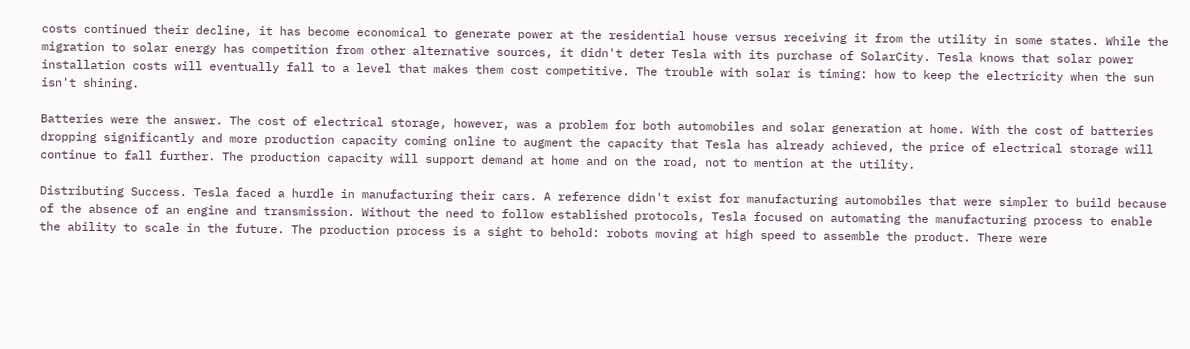costs continued their decline, it has become economical to generate power at the residential house versus receiving it from the utility in some states. While the migration to solar energy has competition from other alternative sources, it didn't deter Tesla with its purchase of SolarCity. Tesla knows that solar power installation costs will eventually fall to a level that makes them cost competitive. The trouble with solar is timing: how to keep the electricity when the sun isn't shining.

Batteries were the answer. The cost of electrical storage, however, was a problem for both automobiles and solar generation at home. With the cost of batteries dropping significantly and more production capacity coming online to augment the capacity that Tesla has already achieved, the price of electrical storage will continue to fall further. The production capacity will support demand at home and on the road, not to mention at the utility.

Distributing Success. Tesla faced a hurdle in manufacturing their cars. A reference didn't exist for manufacturing automobiles that were simpler to build because of the absence of an engine and transmission. Without the need to follow established protocols, Tesla focused on automating the manufacturing process to enable the ability to scale in the future. The production process is a sight to behold: robots moving at high speed to assemble the product. There were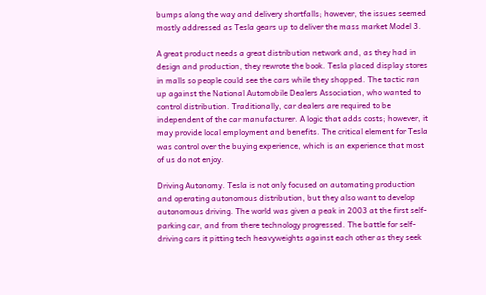bumps along the way and delivery shortfalls; however, the issues seemed mostly addressed as Tesla gears up to deliver the mass market Model 3.

A great product needs a great distribution network and, as they had in design and production, they rewrote the book. Tesla placed display stores in malls so people could see the cars while they shopped. The tactic ran up against the National Automobile Dealers Association, who wanted to control distribution. Traditionally, car dealers are required to be independent of the car manufacturer. A logic that adds costs; however, it may provide local employment and benefits. The critical element for Tesla was control over the buying experience, which is an experience that most of us do not enjoy.

Driving Autonomy. Tesla is not only focused on automating production and operating autonomous distribution, but they also want to develop autonomous driving. The world was given a peak in 2003 at the first self-parking car, and from there technology progressed. The battle for self-driving cars it pitting tech heavyweights against each other as they seek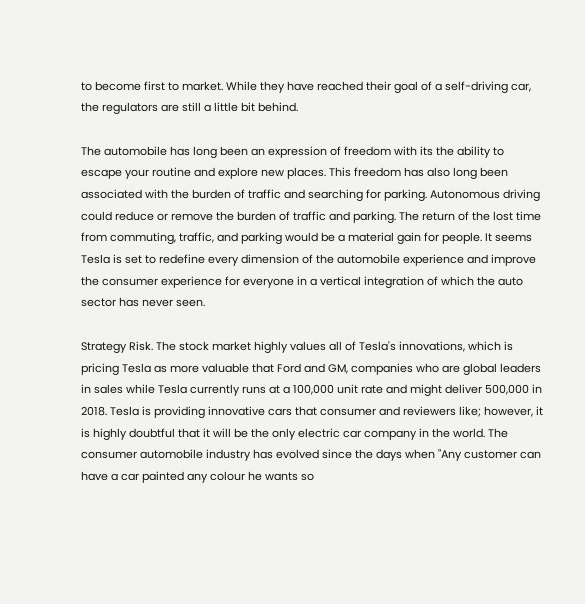to become first to market. While they have reached their goal of a self-driving car, the regulators are still a little bit behind.

The automobile has long been an expression of freedom with its the ability to escape your routine and explore new places. This freedom has also long been associated with the burden of traffic and searching for parking. Autonomous driving could reduce or remove the burden of traffic and parking. The return of the lost time from commuting, traffic, and parking would be a material gain for people. It seems Tesla is set to redefine every dimension of the automobile experience and improve the consumer experience for everyone in a vertical integration of which the auto sector has never seen.

Strategy Risk. The stock market highly values all of Tesla's innovations, which is pricing Tesla as more valuable that Ford and GM, companies who are global leaders in sales while Tesla currently runs at a 100,000 unit rate and might deliver 500,000 in 2018. Tesla is providing innovative cars that consumer and reviewers like; however, it is highly doubtful that it will be the only electric car company in the world. The consumer automobile industry has evolved since the days when "Any customer can have a car painted any colour he wants so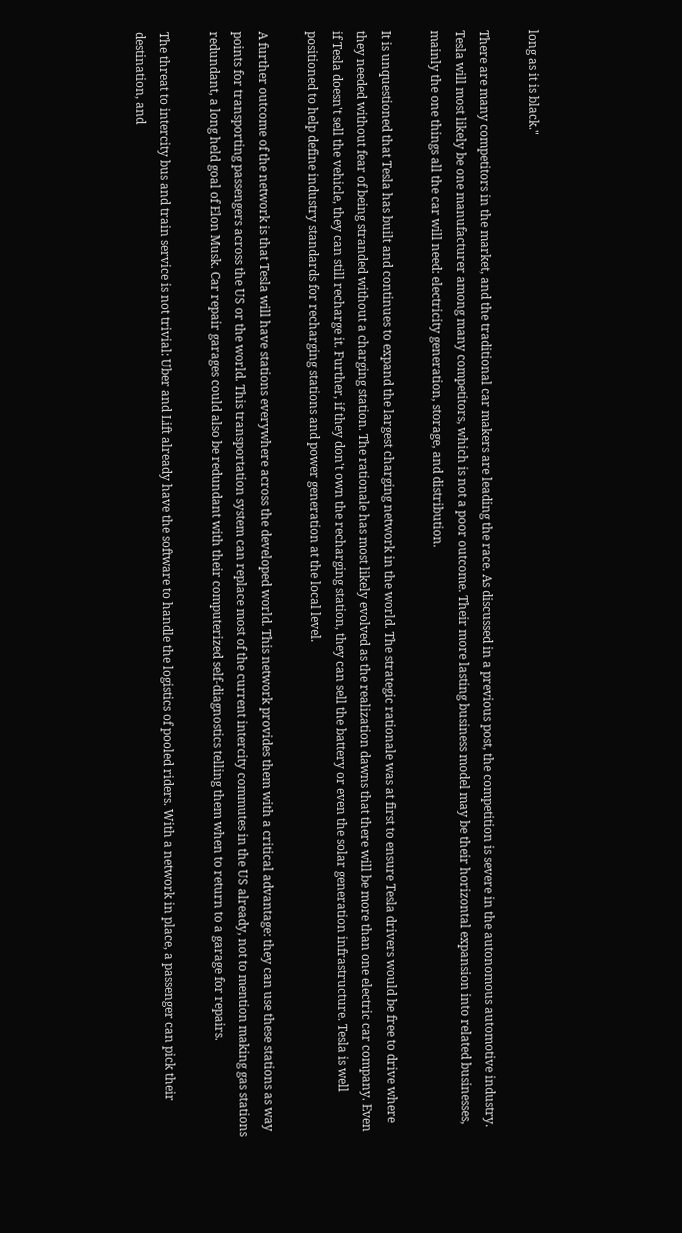long as it is black."

There are many competitors in the market, and the traditional car makers are leading the race. As discussed in a previous post, the competition is severe in the autonomous automotive industry. Tesla will most likely be one manufacturer among many competitors, which is not a poor outcome. Their more lasting business model may be their horizontal expansion into related businesses, mainly the one things all the car will need: electricity generation, storage, and distribution.

It is unquestioned that Tesla has built and continues to expand the largest charging network in the world. The strategic rationale was at first to ensure Tesla drivers would be free to drive where they needed without fear of being stranded without a charging station. The rationale has most likely evolved as the realization dawns that there will be more than one electric car company. Even if Tesla doesn't sell the vehicle, they can still recharge it. Further, if they don't own the recharging station, they can sell the battery or even the solar generation infrastructure. Tesla is well positioned to help define industry standards for recharging stations and power generation at the local level.

A further outcome of the network is that Tesla will have stations everywhere across the developed world. This network provides them with a critical advantage: they can use these stations as way points for transporting passengers across the US or the world. This transportation system can replace most of the current intercity commutes in the US already, not to mention making gas stations redundant, a long held goal of Elon Musk. Car repair garages could also be redundant with their computerized self-diagnostics telling them when to return to a garage for repairs.

The threat to intercity bus and train service is not trivial: Uber and Lift already have the software to handle the logistics of pooled riders. With a network in place, a passenger can pick their destination, and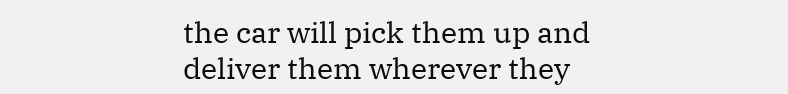the car will pick them up and deliver them wherever they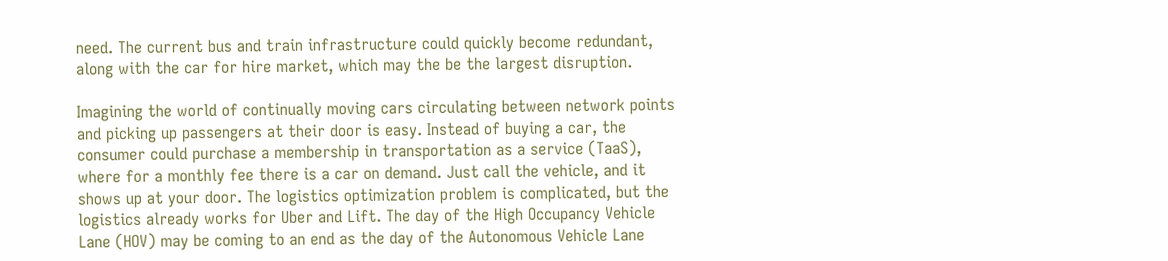need. The current bus and train infrastructure could quickly become redundant, along with the car for hire market, which may the be the largest disruption.

Imagining the world of continually moving cars circulating between network points and picking up passengers at their door is easy. Instead of buying a car, the consumer could purchase a membership in transportation as a service (TaaS), where for a monthly fee there is a car on demand. Just call the vehicle, and it shows up at your door. The logistics optimization problem is complicated, but the logistics already works for Uber and Lift. The day of the High Occupancy Vehicle Lane (HOV) may be coming to an end as the day of the Autonomous Vehicle Lane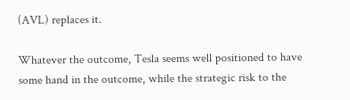(AVL) replaces it.

Whatever the outcome, Tesla seems well positioned to have some hand in the outcome, while the strategic risk to the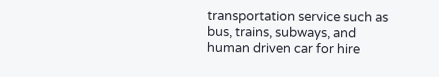transportation service such as bus, trains, subways, and human driven car for hire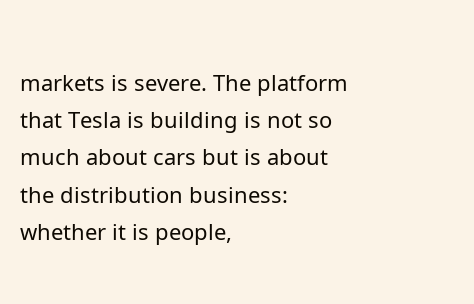markets is severe. The platform that Tesla is building is not so much about cars but is about the distribution business: whether it is people,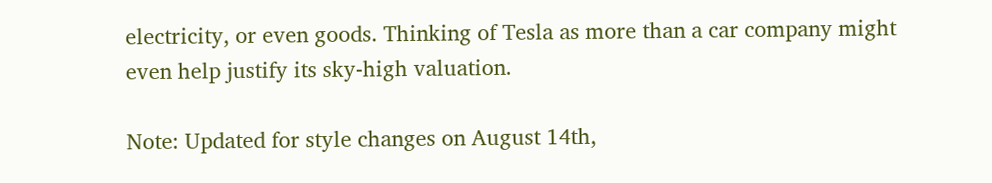electricity, or even goods. Thinking of Tesla as more than a car company might even help justify its sky-high valuation.

Note: Updated for style changes on August 14th,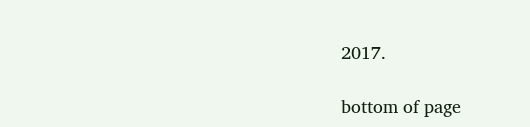2017.

bottom of page